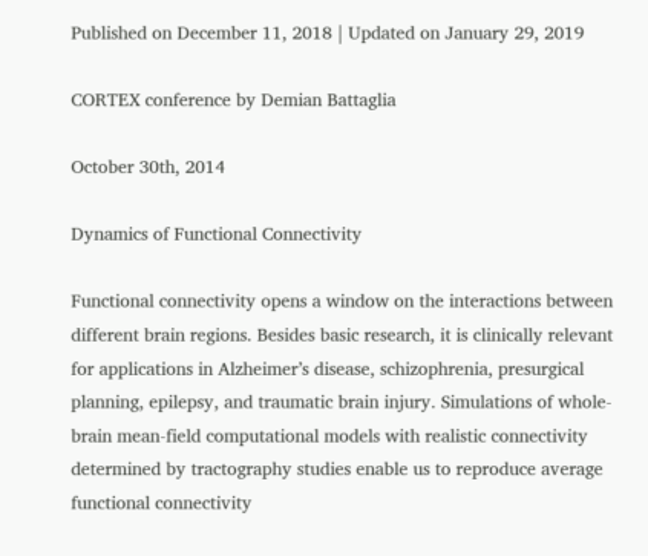Published on December 11, 2018 | Updated on January 29, 2019

CORTEX conference by Demian Battaglia

October 30th, 2014

Dynamics of Functional Connectivity

Functional connectivity opens a window on the interactions between different brain regions. Besides basic research, it is clinically relevant for applications in Alzheimer’s disease, schizophrenia, presurgical planning, epilepsy, and traumatic brain injury. Simulations of whole-brain mean-field computational models with realistic connectivity determined by tractography studies enable us to reproduce average functional connectivity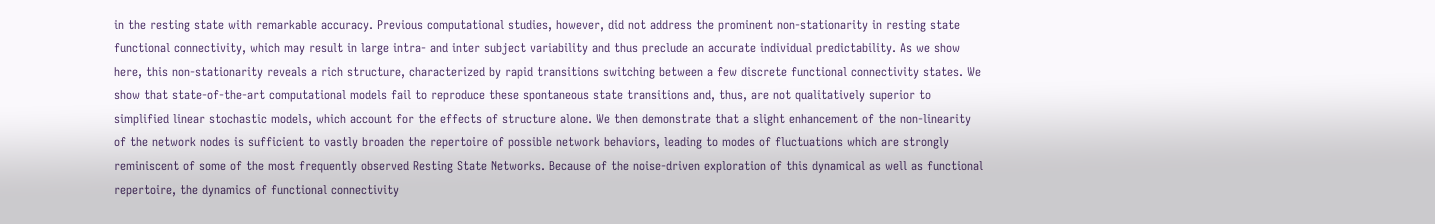in the resting state with remarkable accuracy. Previous computational studies, however, did not address the prominent non-stationarity in resting state functional connectivity, which may result in large intra- and inter subject variability and thus preclude an accurate individual predictability. As we show here, this non-stationarity reveals a rich structure, characterized by rapid transitions switching between a few discrete functional connectivity states. We show that state-of-the-art computational models fail to reproduce these spontaneous state transitions and, thus, are not qualitatively superior to simplified linear stochastic models, which account for the effects of structure alone. We then demonstrate that a slight enhancement of the non-linearity of the network nodes is sufficient to vastly broaden the repertoire of possible network behaviors, leading to modes of fluctuations which are strongly reminiscent of some of the most frequently observed Resting State Networks. Because of the noise-driven exploration of this dynamical as well as functional repertoire, the dynamics of functional connectivity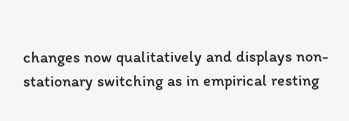changes now qualitatively and displays non-stationary switching as in empirical resting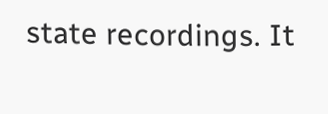state recordings. It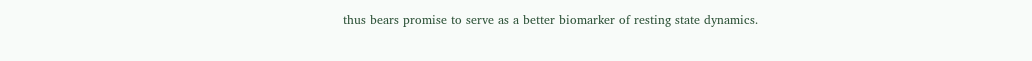thus bears promise to serve as a better biomarker of resting state dynamics.